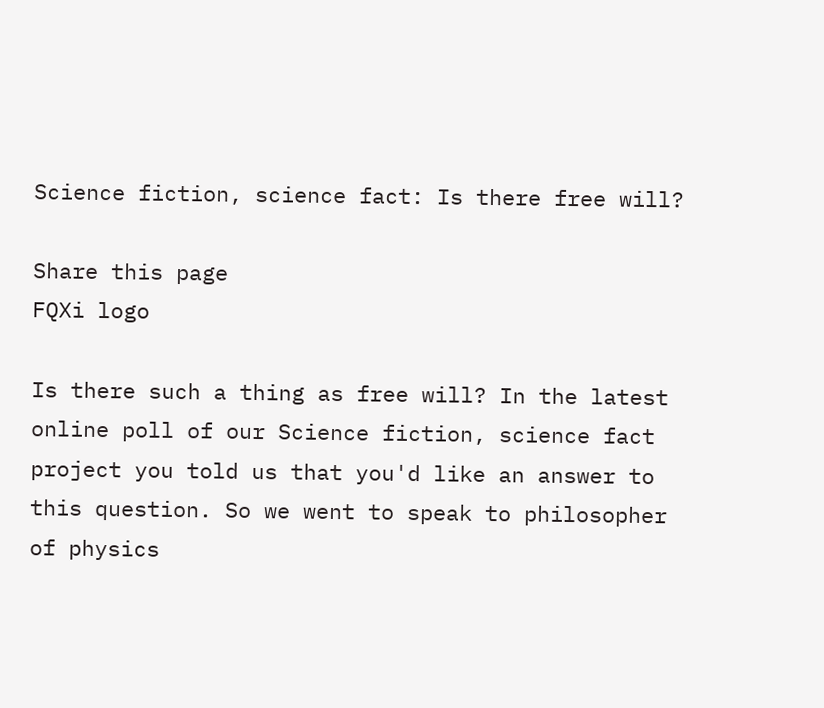Science fiction, science fact: Is there free will?

Share this page
FQXi logo

Is there such a thing as free will? In the latest online poll of our Science fiction, science fact project you told us that you'd like an answer to this question. So we went to speak to philosopher of physics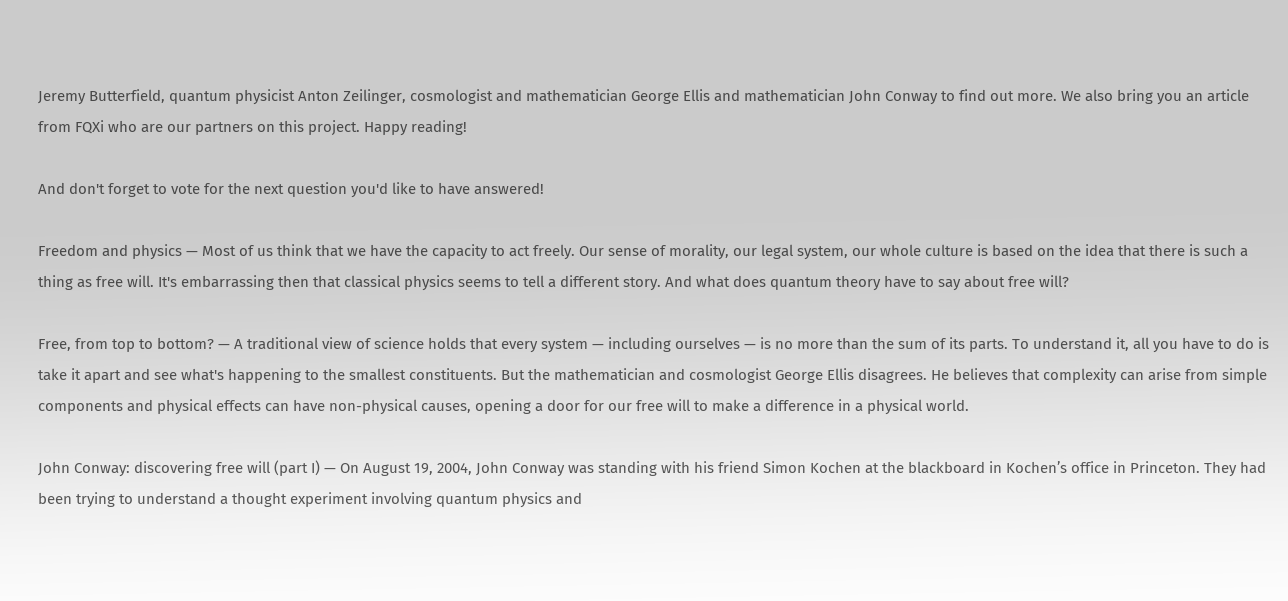Jeremy Butterfield, quantum physicist Anton Zeilinger, cosmologist and mathematician George Ellis and mathematician John Conway to find out more. We also bring you an article from FQXi who are our partners on this project. Happy reading!

And don't forget to vote for the next question you'd like to have answered!

Freedom and physics — Most of us think that we have the capacity to act freely. Our sense of morality, our legal system, our whole culture is based on the idea that there is such a thing as free will. It's embarrassing then that classical physics seems to tell a different story. And what does quantum theory have to say about free will?

Free, from top to bottom? — A traditional view of science holds that every system — including ourselves — is no more than the sum of its parts. To understand it, all you have to do is take it apart and see what's happening to the smallest constituents. But the mathematician and cosmologist George Ellis disagrees. He believes that complexity can arise from simple components and physical effects can have non-physical causes, opening a door for our free will to make a difference in a physical world.

John Conway: discovering free will (part I) — On August 19, 2004, John Conway was standing with his friend Simon Kochen at the blackboard in Kochen’s office in Princeton. They had been trying to understand a thought experiment involving quantum physics and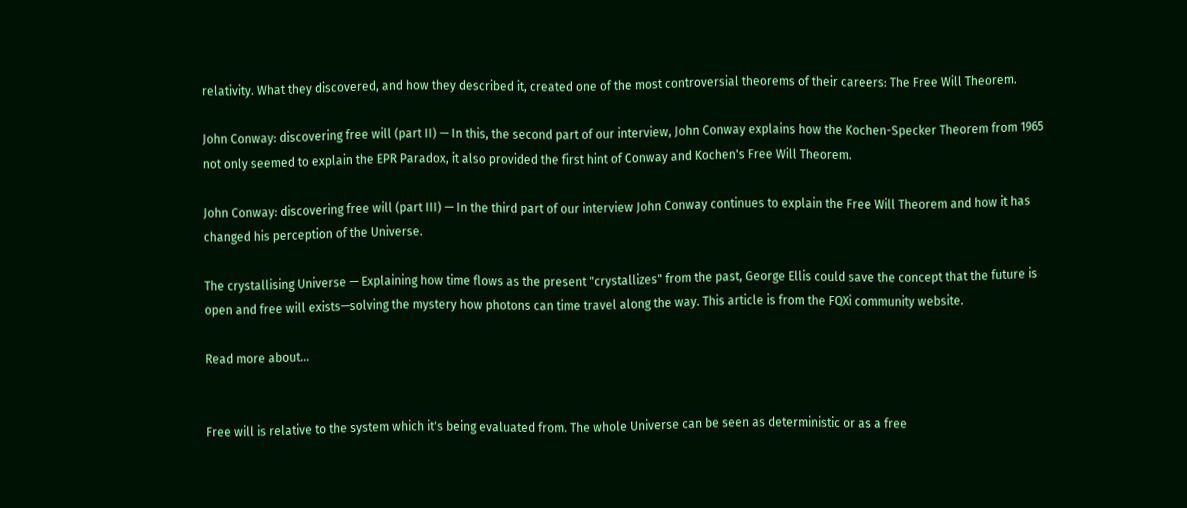relativity. What they discovered, and how they described it, created one of the most controversial theorems of their careers: The Free Will Theorem.

John Conway: discovering free will (part II) — In this, the second part of our interview, John Conway explains how the Kochen-Specker Theorem from 1965 not only seemed to explain the EPR Paradox, it also provided the first hint of Conway and Kochen's Free Will Theorem.

John Conway: discovering free will (part III) — In the third part of our interview John Conway continues to explain the Free Will Theorem and how it has changed his perception of the Universe.

The crystallising Universe — Explaining how time flows as the present "crystallizes" from the past, George Ellis could save the concept that the future is open and free will exists—solving the mystery how photons can time travel along the way. This article is from the FQXi community website.

Read more about...


Free will is relative to the system which it's being evaluated from. The whole Universe can be seen as deterministic or as a free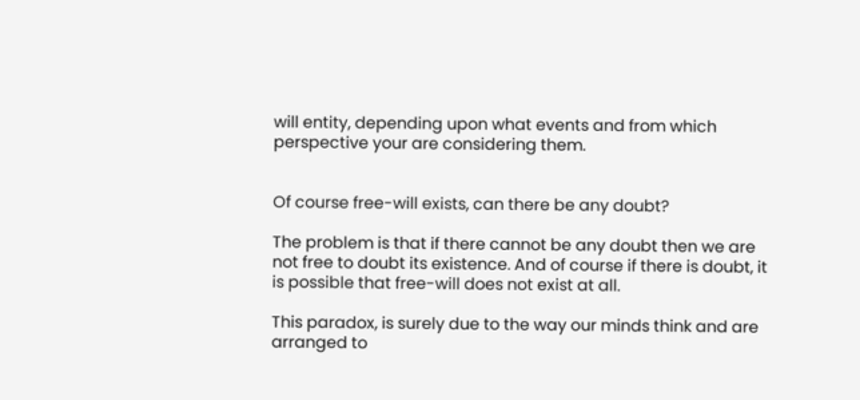will entity, depending upon what events and from which perspective your are considering them.


Of course free-will exists, can there be any doubt?

The problem is that if there cannot be any doubt then we are not free to doubt its existence. And of course if there is doubt, it is possible that free-will does not exist at all.

This paradox, is surely due to the way our minds think and are arranged to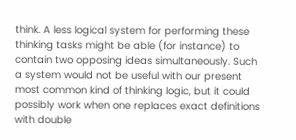think. A less logical system for performing these thinking tasks might be able (for instance) to contain two opposing ideas simultaneously. Such a system would not be useful with our present most common kind of thinking logic, but it could possibly work when one replaces exact definitions with double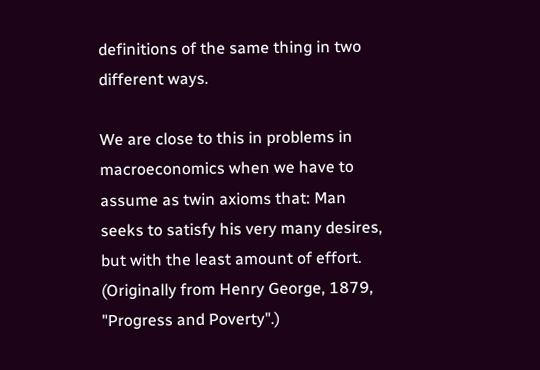definitions of the same thing in two different ways.

We are close to this in problems in macroeconomics when we have to assume as twin axioms that: Man seeks to satisfy his very many desires, but with the least amount of effort. (Originally from Henry George, 1879, "Progress and Poverty".)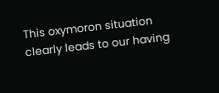This oxymoron situation clearly leads to our having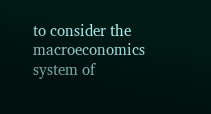to consider the macroeconomics system of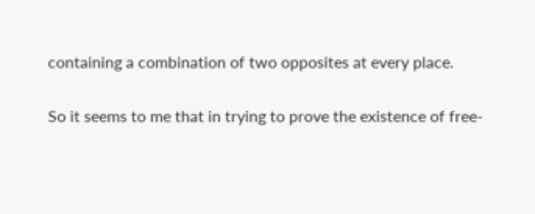containing a combination of two opposites at every place.

So it seems to me that in trying to prove the existence of free-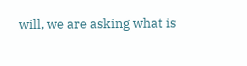will, we are asking what is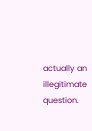actually an illegitimate question.